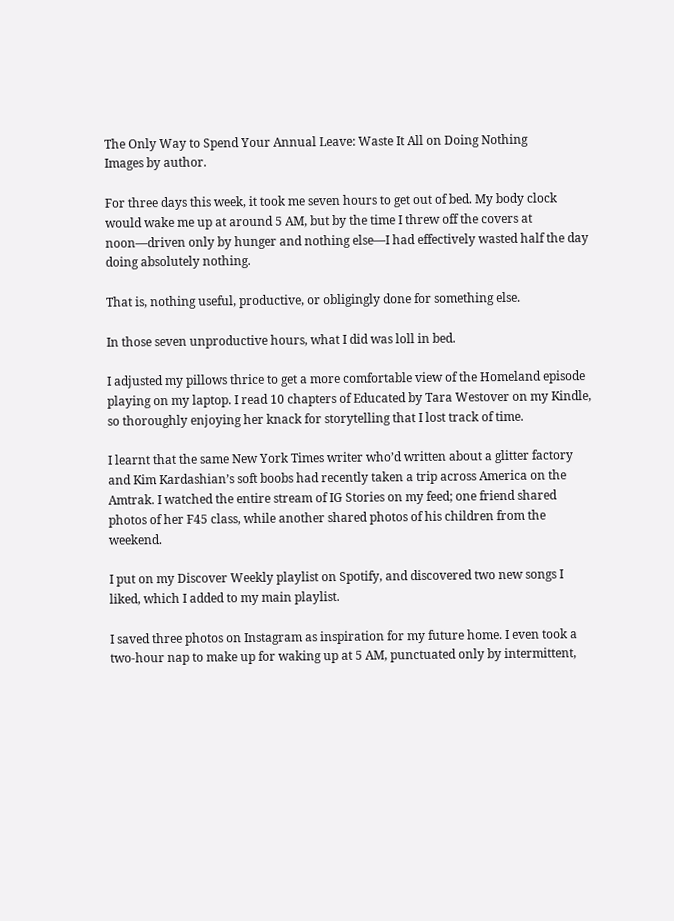The Only Way to Spend Your Annual Leave: Waste It All on Doing Nothing
Images by author.

For three days this week, it took me seven hours to get out of bed. My body clock would wake me up at around 5 AM, but by the time I threw off the covers at noon—driven only by hunger and nothing else—I had effectively wasted half the day doing absolutely nothing.

That is, nothing useful, productive, or obligingly done for something else.

In those seven unproductive hours, what I did was loll in bed.

I adjusted my pillows thrice to get a more comfortable view of the Homeland episode playing on my laptop. I read 10 chapters of Educated by Tara Westover on my Kindle, so thoroughly enjoying her knack for storytelling that I lost track of time.

I learnt that the same New York Times writer who’d written about a glitter factory and Kim Kardashian’s soft boobs had recently taken a trip across America on the Amtrak. I watched the entire stream of IG Stories on my feed; one friend shared photos of her F45 class, while another shared photos of his children from the weekend.

I put on my Discover Weekly playlist on Spotify, and discovered two new songs I liked, which I added to my main playlist.

I saved three photos on Instagram as inspiration for my future home. I even took a two-hour nap to make up for waking up at 5 AM, punctuated only by intermittent,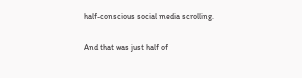half-conscious social media scrolling.

And that was just half of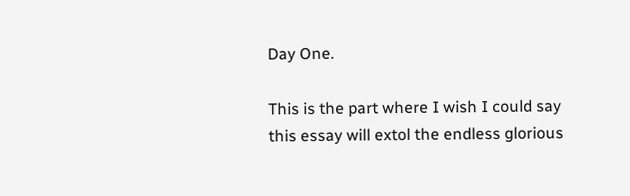Day One.

This is the part where I wish I could say this essay will extol the endless glorious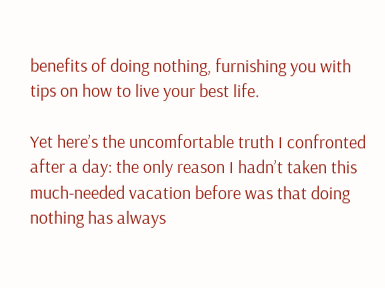benefits of doing nothing, furnishing you with tips on how to live your best life.

Yet here’s the uncomfortable truth I confronted after a day: the only reason I hadn’t taken this much-needed vacation before was that doing nothing has always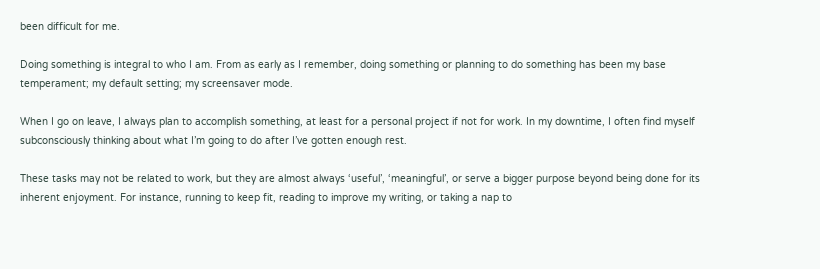been difficult for me.

Doing something is integral to who I am. From as early as I remember, doing something or planning to do something has been my base temperament; my default setting; my screensaver mode.

When I go on leave, I always plan to accomplish something, at least for a personal project if not for work. In my downtime, I often find myself subconsciously thinking about what I’m going to do after I’ve gotten enough rest.

These tasks may not be related to work, but they are almost always ‘useful’, ‘meaningful’, or serve a bigger purpose beyond being done for its inherent enjoyment. For instance, running to keep fit, reading to improve my writing, or taking a nap to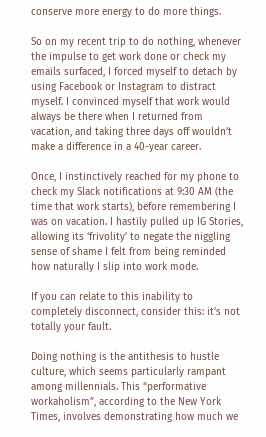conserve more energy to do more things.

So on my recent trip to do nothing, whenever the impulse to get work done or check my emails surfaced, I forced myself to detach by using Facebook or Instagram to distract myself. I convinced myself that work would always be there when I returned from vacation, and taking three days off wouldn’t make a difference in a 40-year career.

Once, I instinctively reached for my phone to check my Slack notifications at 9:30 AM (the time that work starts), before remembering I was on vacation. I hastily pulled up IG Stories, allowing its ‘frivolity’ to negate the niggling sense of shame I felt from being reminded how naturally I slip into work mode.

If you can relate to this inability to completely disconnect, consider this: it’s not totally your fault.

Doing nothing is the antithesis to hustle culture, which seems particularly rampant among millennials. This “performative workaholism”, according to the New York Times, involves demonstrating how much we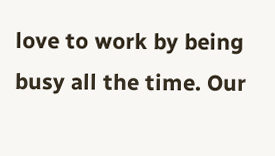love to work by being busy all the time. Our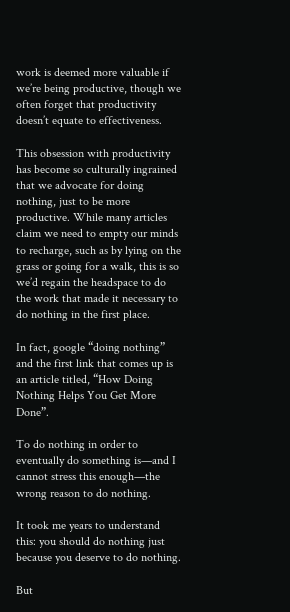work is deemed more valuable if we’re being productive, though we often forget that productivity doesn’t equate to effectiveness.

This obsession with productivity has become so culturally ingrained that we advocate for doing nothing, just to be more productive. While many articles claim we need to empty our minds to recharge, such as by lying on the grass or going for a walk, this is so we’d regain the headspace to do the work that made it necessary to do nothing in the first place.

In fact, google “doing nothing” and the first link that comes up is an article titled, “How Doing Nothing Helps You Get More Done”.

To do nothing in order to eventually do something is—and I cannot stress this enough—the wrong reason to do nothing.

It took me years to understand this: you should do nothing just because you deserve to do nothing.

But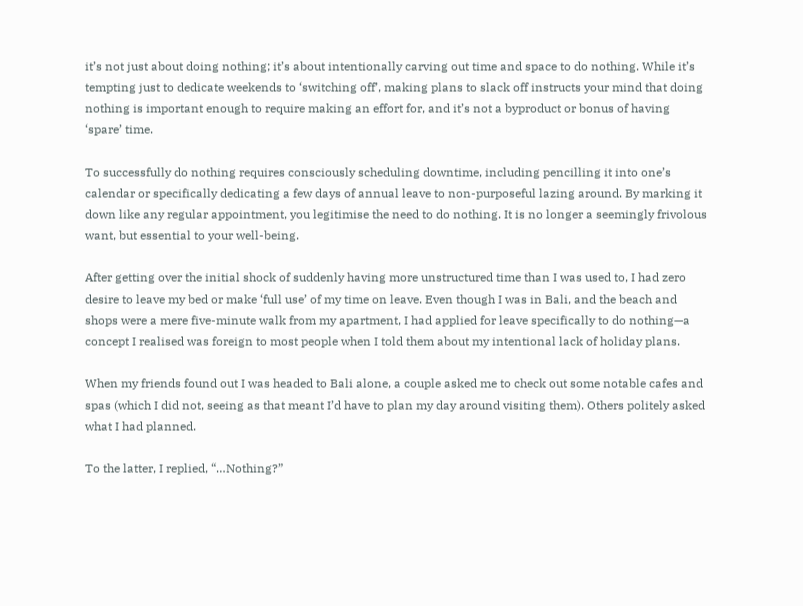it’s not just about doing nothing; it’s about intentionally carving out time and space to do nothing. While it’s tempting just to dedicate weekends to ‘switching off’, making plans to slack off instructs your mind that doing nothing is important enough to require making an effort for, and it’s not a byproduct or bonus of having ‘spare’ time.

To successfully do nothing requires consciously scheduling downtime, including pencilling it into one’s calendar or specifically dedicating a few days of annual leave to non-purposeful lazing around. By marking it down like any regular appointment, you legitimise the need to do nothing. It is no longer a seemingly frivolous want, but essential to your well-being.

After getting over the initial shock of suddenly having more unstructured time than I was used to, I had zero desire to leave my bed or make ‘full use’ of my time on leave. Even though I was in Bali, and the beach and shops were a mere five-minute walk from my apartment, I had applied for leave specifically to do nothing—a concept I realised was foreign to most people when I told them about my intentional lack of holiday plans.

When my friends found out I was headed to Bali alone, a couple asked me to check out some notable cafes and spas (which I did not, seeing as that meant I’d have to plan my day around visiting them). Others politely asked what I had planned.

To the latter, I replied, “…Nothing?”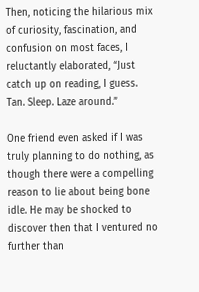Then, noticing the hilarious mix of curiosity, fascination, and confusion on most faces, I reluctantly elaborated, “Just catch up on reading, I guess. Tan. Sleep. Laze around.”

One friend even asked if I was truly planning to do nothing, as though there were a compelling reason to lie about being bone idle. He may be shocked to discover then that I ventured no further than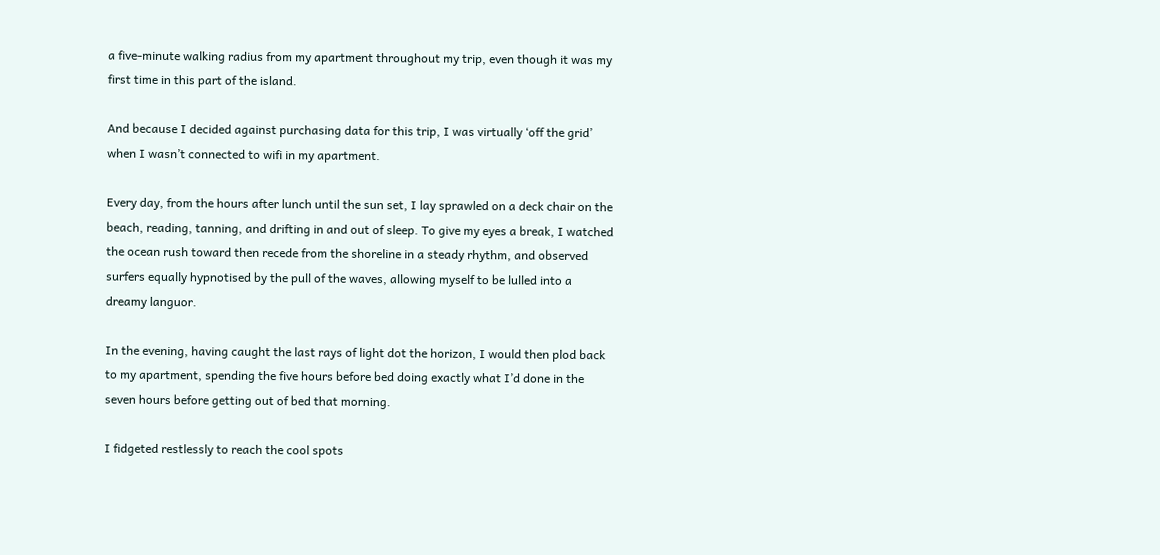a five-minute walking radius from my apartment throughout my trip, even though it was my first time in this part of the island.

And because I decided against purchasing data for this trip, I was virtually ‘off the grid’ when I wasn’t connected to wifi in my apartment.

Every day, from the hours after lunch until the sun set, I lay sprawled on a deck chair on the beach, reading, tanning, and drifting in and out of sleep. To give my eyes a break, I watched the ocean rush toward then recede from the shoreline in a steady rhythm, and observed surfers equally hypnotised by the pull of the waves, allowing myself to be lulled into a dreamy languor.

In the evening, having caught the last rays of light dot the horizon, I would then plod back to my apartment, spending the five hours before bed doing exactly what I’d done in the seven hours before getting out of bed that morning.

I fidgeted restlessly to reach the cool spots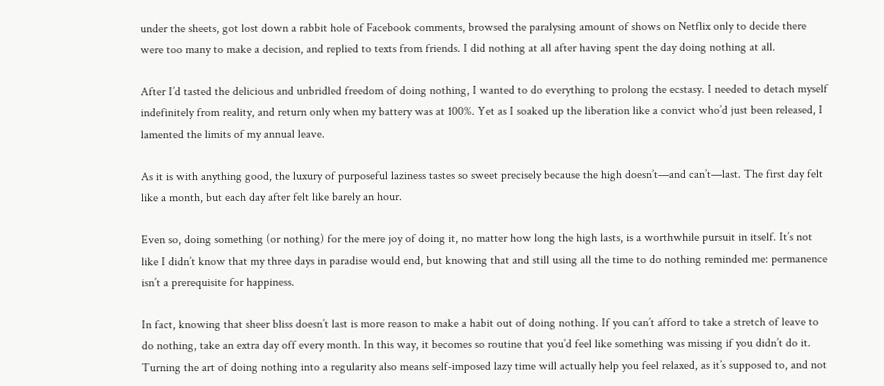under the sheets, got lost down a rabbit hole of Facebook comments, browsed the paralysing amount of shows on Netflix only to decide there were too many to make a decision, and replied to texts from friends. I did nothing at all after having spent the day doing nothing at all.

After I’d tasted the delicious and unbridled freedom of doing nothing, I wanted to do everything to prolong the ecstasy. I needed to detach myself indefinitely from reality, and return only when my battery was at 100%. Yet as I soaked up the liberation like a convict who’d just been released, I lamented the limits of my annual leave.

As it is with anything good, the luxury of purposeful laziness tastes so sweet precisely because the high doesn’t—and can’t—last. The first day felt like a month, but each day after felt like barely an hour.

Even so, doing something (or nothing) for the mere joy of doing it, no matter how long the high lasts, is a worthwhile pursuit in itself. It’s not like I didn’t know that my three days in paradise would end, but knowing that and still using all the time to do nothing reminded me: permanence isn’t a prerequisite for happiness.

In fact, knowing that sheer bliss doesn’t last is more reason to make a habit out of doing nothing. If you can’t afford to take a stretch of leave to do nothing, take an extra day off every month. In this way, it becomes so routine that you’d feel like something was missing if you didn’t do it. Turning the art of doing nothing into a regularity also means self-imposed lazy time will actually help you feel relaxed, as it’s supposed to, and not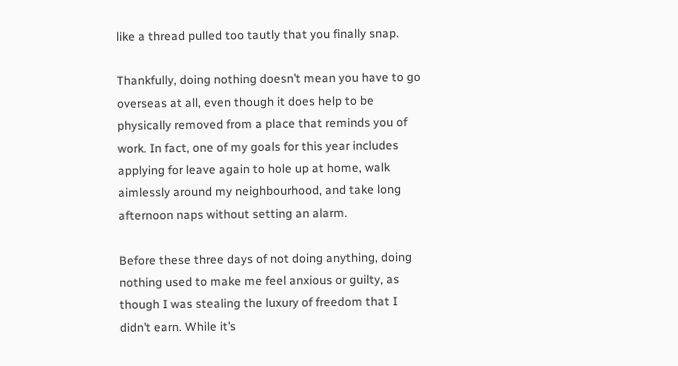like a thread pulled too tautly that you finally snap.

Thankfully, doing nothing doesn’t mean you have to go overseas at all, even though it does help to be physically removed from a place that reminds you of work. In fact, one of my goals for this year includes applying for leave again to hole up at home, walk aimlessly around my neighbourhood, and take long afternoon naps without setting an alarm.

Before these three days of not doing anything, doing nothing used to make me feel anxious or guilty, as though I was stealing the luxury of freedom that I didn’t earn. While it’s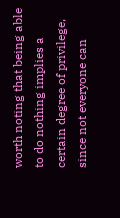worth noting that being able to do nothing implies a certain degree of privilege, since not everyone can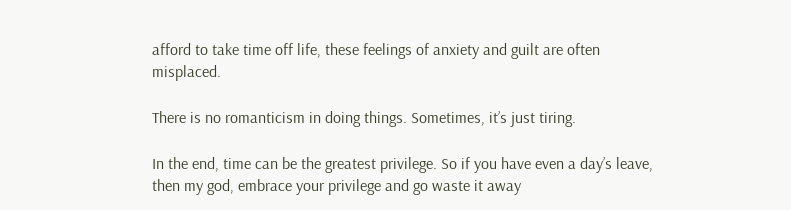afford to take time off life, these feelings of anxiety and guilt are often misplaced.

There is no romanticism in doing things. Sometimes, it’s just tiring.

In the end, time can be the greatest privilege. So if you have even a day’s leave, then my god, embrace your privilege and go waste it away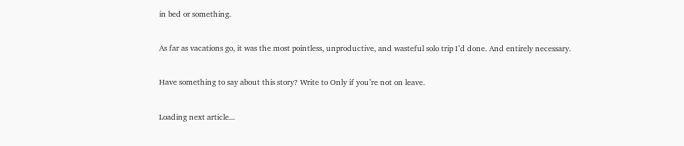in bed or something.

As far as vacations go, it was the most pointless, unproductive, and wasteful solo trip I’d done. And entirely necessary.

Have something to say about this story? Write to Only if you’re not on leave.

Loading next article...